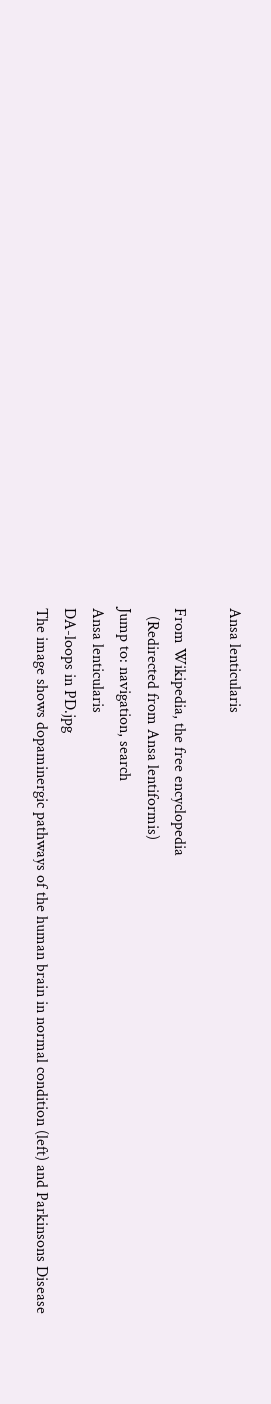Ansa lenticularis

From Wikipedia, the free encyclopedia
  (Redirected from Ansa lentiformis)
Jump to: navigation, search
Ansa lenticularis
DA-loops in PD.jpg
The image shows dopaminergic pathways of the human brain in normal condition (left) and Parkinsons Disease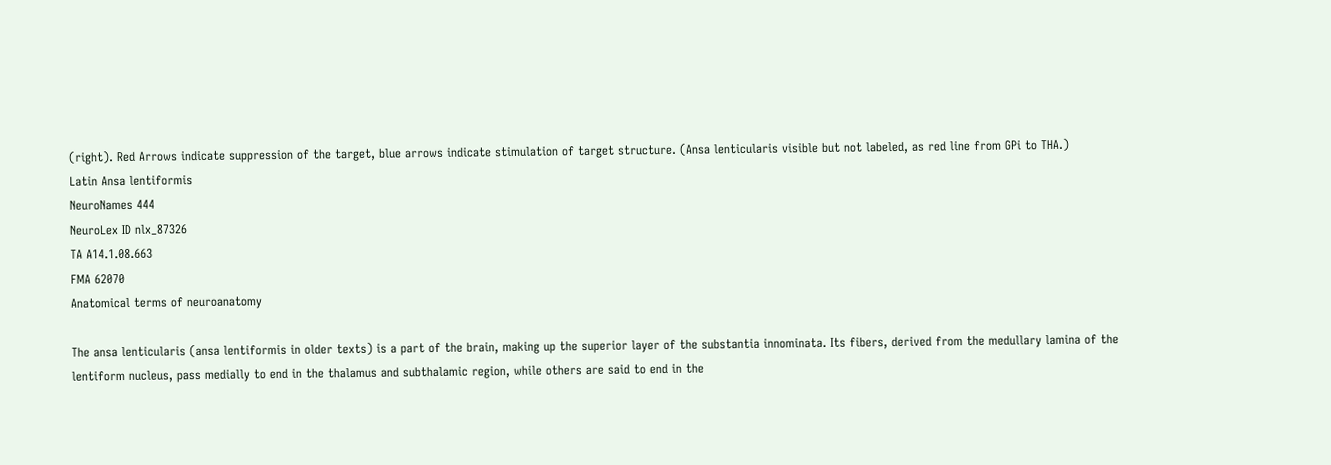(right). Red Arrows indicate suppression of the target, blue arrows indicate stimulation of target structure. (Ansa lenticularis visible but not labeled, as red line from GPi to THA.)
Latin Ansa lentiformis
NeuroNames 444
NeuroLex ID nlx_87326
TA A14.1.08.663
FMA 62070
Anatomical terms of neuroanatomy

The ansa lenticularis (ansa lentiformis in older texts) is a part of the brain, making up the superior layer of the substantia innominata. Its fibers, derived from the medullary lamina of the lentiform nucleus, pass medially to end in the thalamus and subthalamic region, while others are said to end in the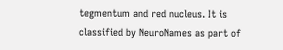tegmentum and red nucleus. It is classified by NeuroNames as part of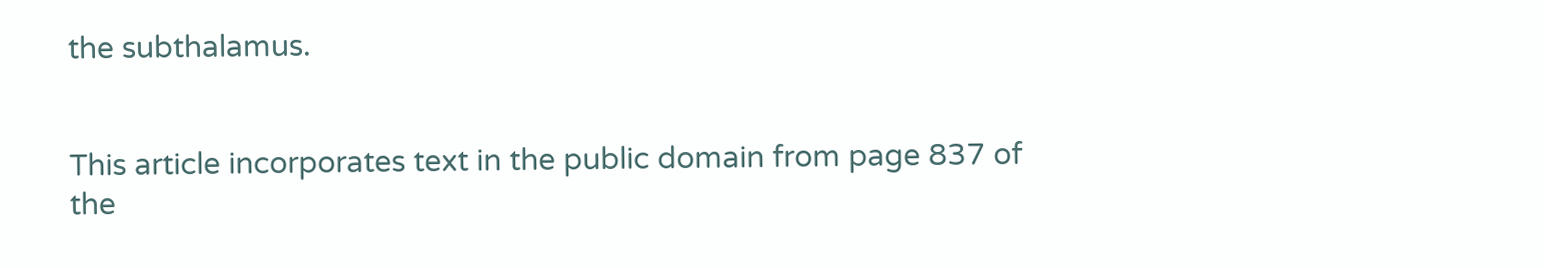the subthalamus.


This article incorporates text in the public domain from page 837 of the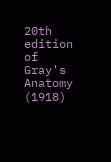20th edition of Gray's Anatomy (1918)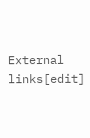External links[edit]